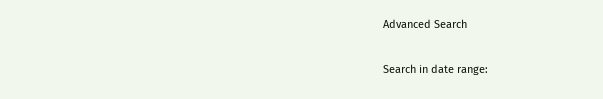Advanced Search

Search in date range: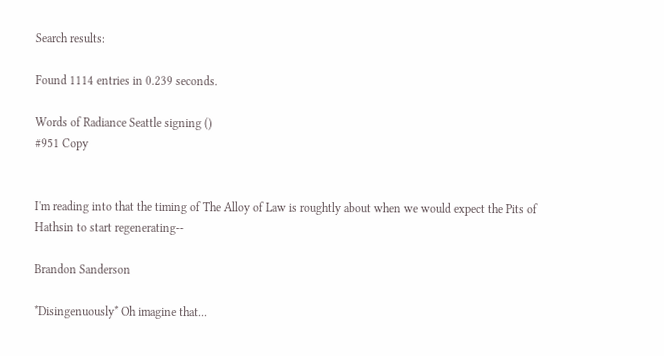Search results:

Found 1114 entries in 0.239 seconds.

Words of Radiance Seattle signing ()
#951 Copy


I'm reading into that the timing of The Alloy of Law is roughtly about when we would expect the Pits of Hathsin to start regenerating--

Brandon Sanderson

*Disingenuously* Oh imagine that...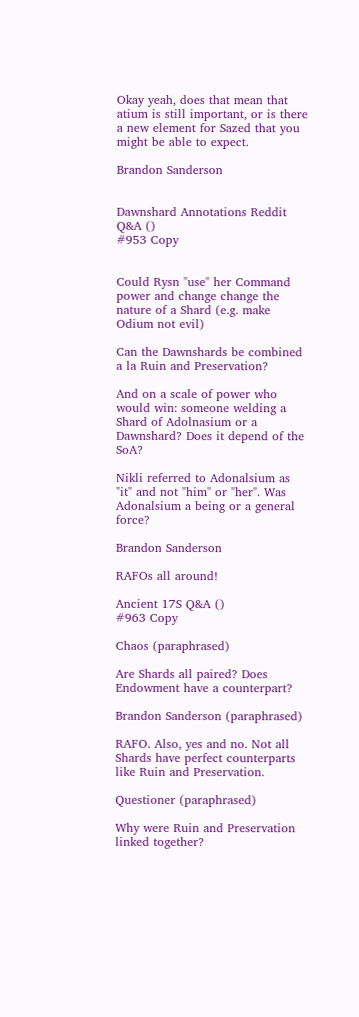Okay yeah, does that mean that atium is still important, or is there a new element for Sazed that you might be able to expect.

Brandon Sanderson


Dawnshard Annotations Reddit Q&A ()
#953 Copy


Could Rysn "use" her Command power and change change the nature of a Shard (e.g. make Odium not evil)

Can the Dawnshards be combined a la Ruin and Preservation?

And on a scale of power who would win: someone welding a Shard of Adolnasium or a Dawnshard? Does it depend of the SoA?

Nikli referred to Adonalsium as "it" and not "him" or "her". Was Adonalsium a being or a general force?

Brandon Sanderson

RAFOs all around!

Ancient 17S Q&A ()
#963 Copy

Chaos (paraphrased)

Are Shards all paired? Does Endowment have a counterpart?

Brandon Sanderson (paraphrased)

RAFO. Also, yes and no. Not all Shards have perfect counterparts like Ruin and Preservation.

Questioner (paraphrased)

Why were Ruin and Preservation linked together?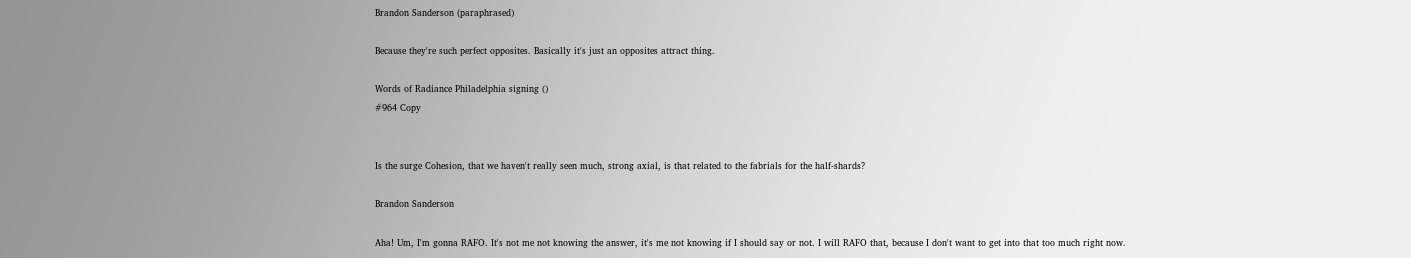Brandon Sanderson (paraphrased)

Because they're such perfect opposites. Basically it's just an opposites attract thing.

Words of Radiance Philadelphia signing ()
#964 Copy


Is the surge Cohesion, that we haven't really seen much, strong axial, is that related to the fabrials for the half-shards?

Brandon Sanderson

Aha! Um, I'm gonna RAFO. It's not me not knowing the answer, it's me not knowing if I should say or not. I will RAFO that, because I don't want to get into that too much right now.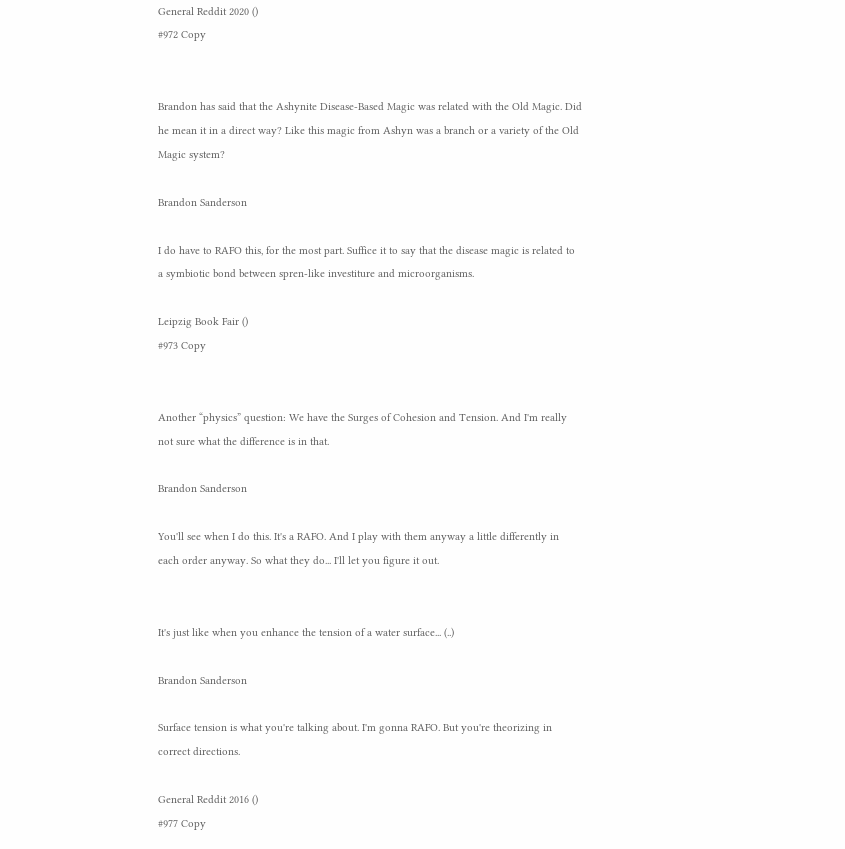General Reddit 2020 ()
#972 Copy


Brandon has said that the Ashynite Disease-Based Magic was related with the Old Magic. Did he mean it in a direct way? Like this magic from Ashyn was a branch or a variety of the Old Magic system?

Brandon Sanderson

I do have to RAFO this, for the most part. Suffice it to say that the disease magic is related to a symbiotic bond between spren-like investiture and microorganisms.

Leipzig Book Fair ()
#973 Copy


Another “physics” question: We have the Surges of Cohesion and Tension. And I'm really not sure what the difference is in that.

Brandon Sanderson

You'll see when I do this. It's a RAFO. And I play with them anyway a little differently in each order anyway. So what they do... I'll let you figure it out.


It's just like when you enhance the tension of a water surface... (..)

Brandon Sanderson

Surface tension is what you're talking about. I'm gonna RAFO. But you're theorizing in correct directions.

General Reddit 2016 ()
#977 Copy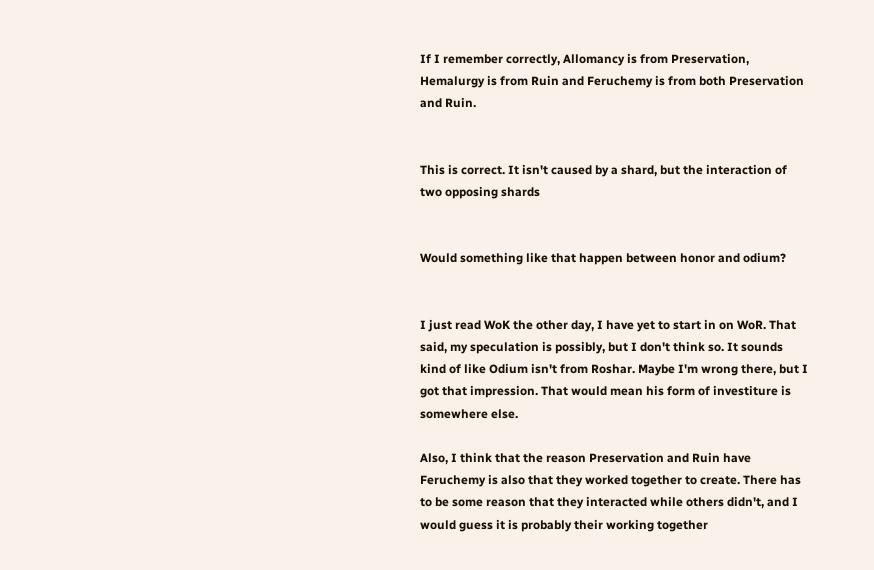If I remember correctly, Allomancy is from Preservation, Hemalurgy is from Ruin and Feruchemy is from both Preservation and Ruin.


This is correct. It isn't caused by a shard, but the interaction of two opposing shards


Would something like that happen between honor and odium?


I just read WoK the other day, I have yet to start in on WoR. That said, my speculation is possibly, but I don't think so. It sounds kind of like Odium isn't from Roshar. Maybe I'm wrong there, but I got that impression. That would mean his form of investiture is somewhere else.

Also, I think that the reason Preservation and Ruin have Feruchemy is also that they worked together to create. There has to be some reason that they interacted while others didn't, and I would guess it is probably their working together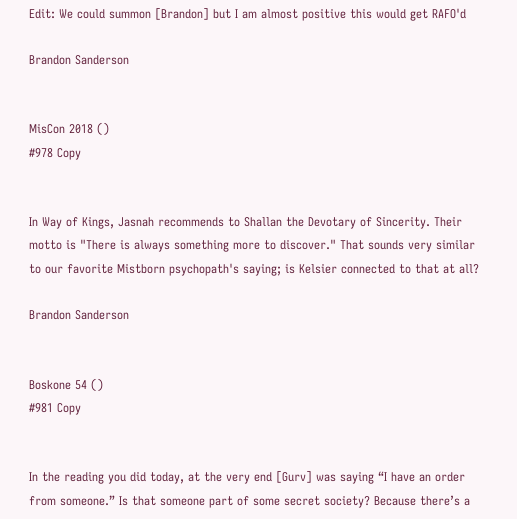Edit: We could summon [Brandon] but I am almost positive this would get RAFO'd

Brandon Sanderson


MisCon 2018 ()
#978 Copy


In Way of Kings, Jasnah recommends to Shallan the Devotary of Sincerity. Their motto is "There is always something more to discover." That sounds very similar to our favorite Mistborn psychopath's saying; is Kelsier connected to that at all?

Brandon Sanderson


Boskone 54 ()
#981 Copy


In the reading you did today, at the very end [Gurv] was saying “I have an order from someone.” Is that someone part of some secret society? Because there’s a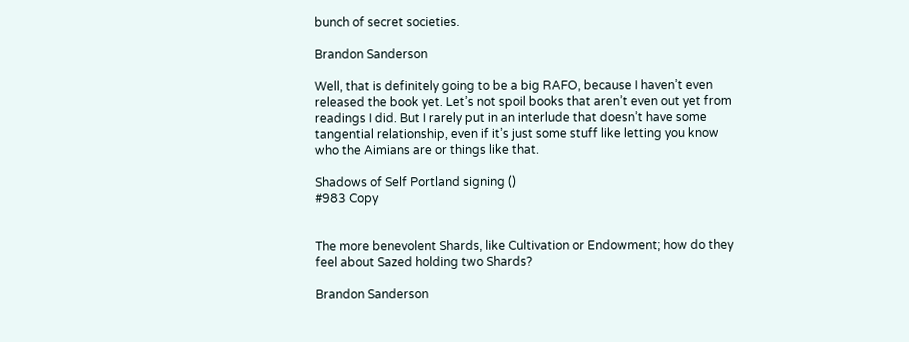bunch of secret societies.

Brandon Sanderson

Well, that is definitely going to be a big RAFO, because I haven’t even released the book yet. Let’s not spoil books that aren’t even out yet from readings I did. But I rarely put in an interlude that doesn’t have some tangential relationship, even if it’s just some stuff like letting you know who the Aimians are or things like that.

Shadows of Self Portland signing ()
#983 Copy


The more benevolent Shards, like Cultivation or Endowment; how do they feel about Sazed holding two Shards?

Brandon Sanderson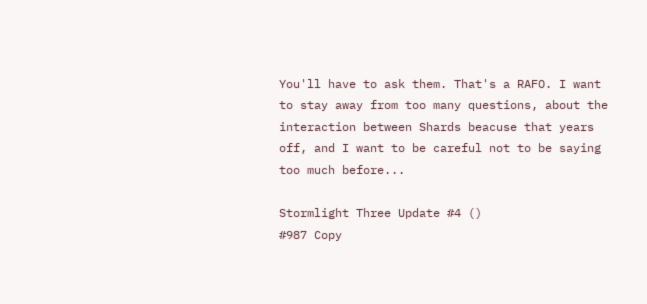You'll have to ask them. That's a RAFO. I want to stay away from too many questions, about the interaction between Shards beacuse that years off, and I want to be careful not to be saying too much before...

Stormlight Three Update #4 ()
#987 Copy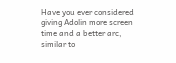Have you ever considered giving Adolin more screen time and a better arc, similar to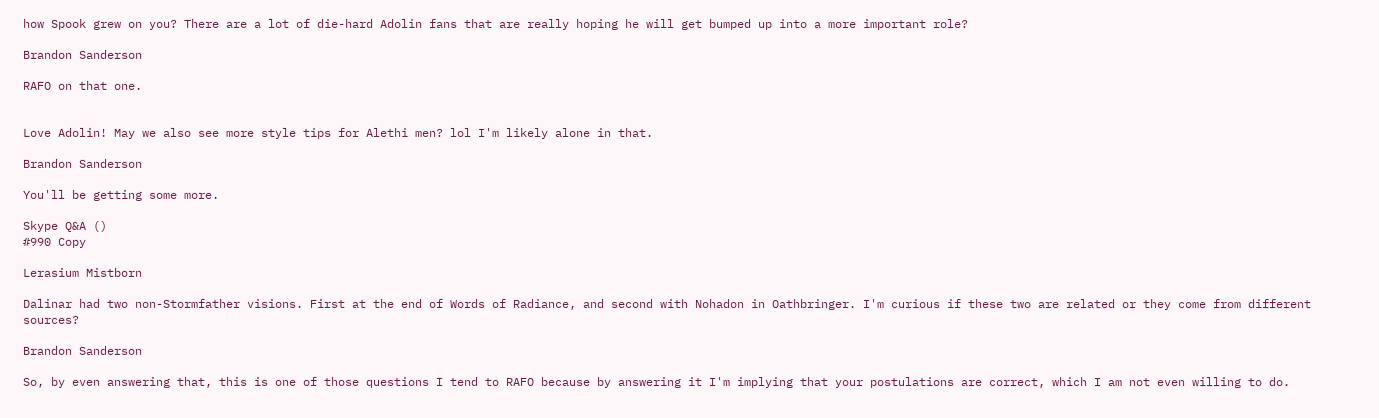how Spook grew on you? There are a lot of die-hard Adolin fans that are really hoping he will get bumped up into a more important role?

Brandon Sanderson

RAFO on that one.


Love Adolin! May we also see more style tips for Alethi men? lol I'm likely alone in that.

Brandon Sanderson

You'll be getting some more.

Skype Q&A ()
#990 Copy

Lerasium Mistborn

Dalinar had two non-Stormfather visions. First at the end of Words of Radiance, and second with Nohadon in Oathbringer. I'm curious if these two are related or they come from different sources?

Brandon Sanderson

So, by even answering that, this is one of those questions I tend to RAFO because by answering it I'm implying that your postulations are correct, which I am not even willing to do.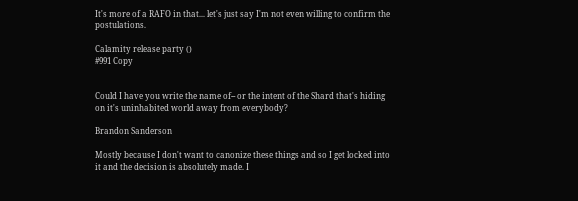It's more of a RAFO in that... let's just say I'm not even willing to confirm the postulations.

Calamity release party ()
#991 Copy


Could I have you write the name of-- or the intent of the Shard that's hiding on it's uninhabited world away from everybody?

Brandon Sanderson

Mostly because I don't want to canonize these things and so I get locked into it and the decision is absolutely made. I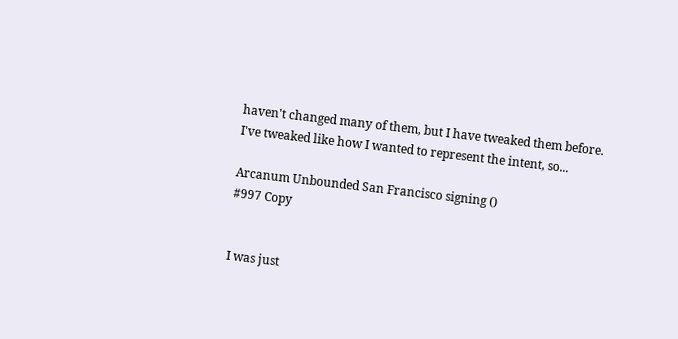haven't changed many of them, but I have tweaked them before. I've tweaked like how I wanted to represent the intent, so...

Arcanum Unbounded San Francisco signing ()
#997 Copy


I was just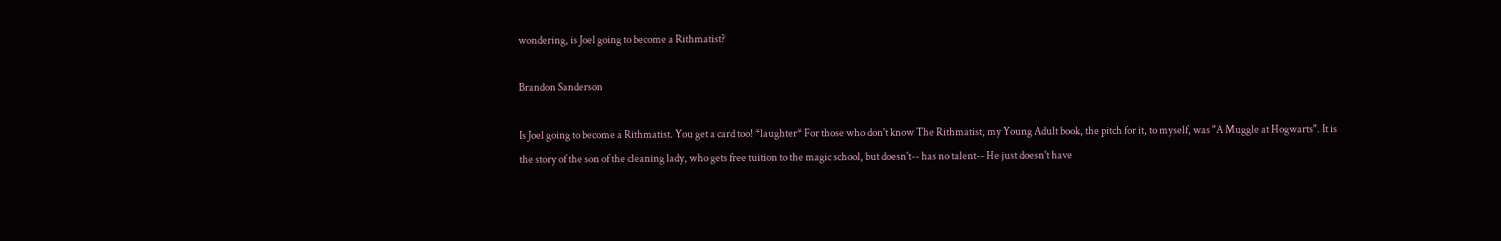wondering, is Joel going to become a Rithmatist?

Brandon Sanderson

Is Joel going to become a Rithmatist. You get a card too! *laughter* For those who don't know The Rithmatist, my Young Adult book, the pitch for it, to myself, was "A Muggle at Hogwarts". It is the story of the son of the cleaning lady, who gets free tuition to the magic school, but doesn't-- has no talent-- He just doesn't have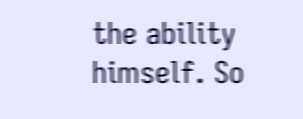the ability himself. So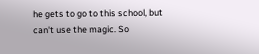he gets to go to this school, but can't use the magic. So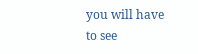you will have to see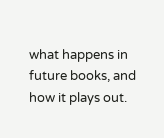what happens in future books, and how it plays out.